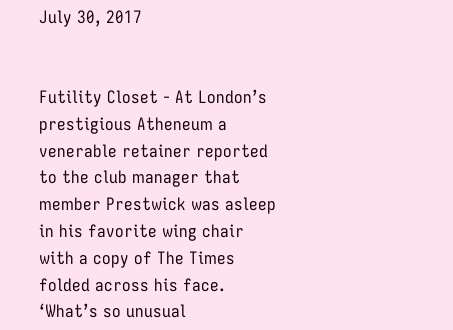July 30, 2017


Futility Closet - At London’s prestigious Atheneum a venerable retainer reported to the club manager that member Prestwick was asleep in his favorite wing chair with a copy of The Times folded across his face. ‘What’s so unusual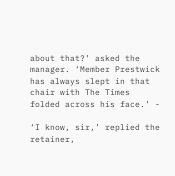about that?’ asked the manager. ‘Member Prestwick has always slept in that chair with The Times folded across his face.’ -

‘I know, sir,’ replied the retainer,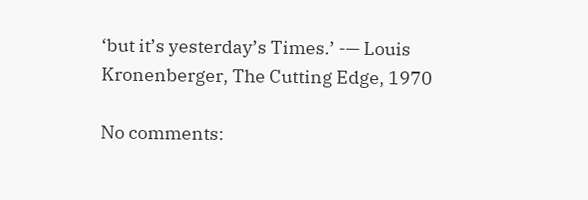‘but it’s yesterday’s Times.’ -— Louis Kronenberger, The Cutting Edge, 1970

No comments: